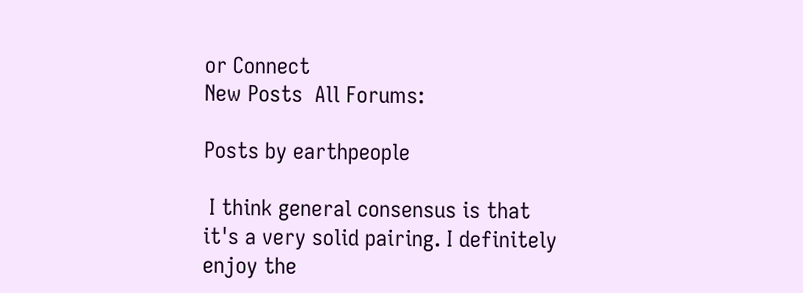or Connect
New Posts  All Forums:

Posts by earthpeople

 I think general consensus is that it's a very solid pairing. I definitely enjoy the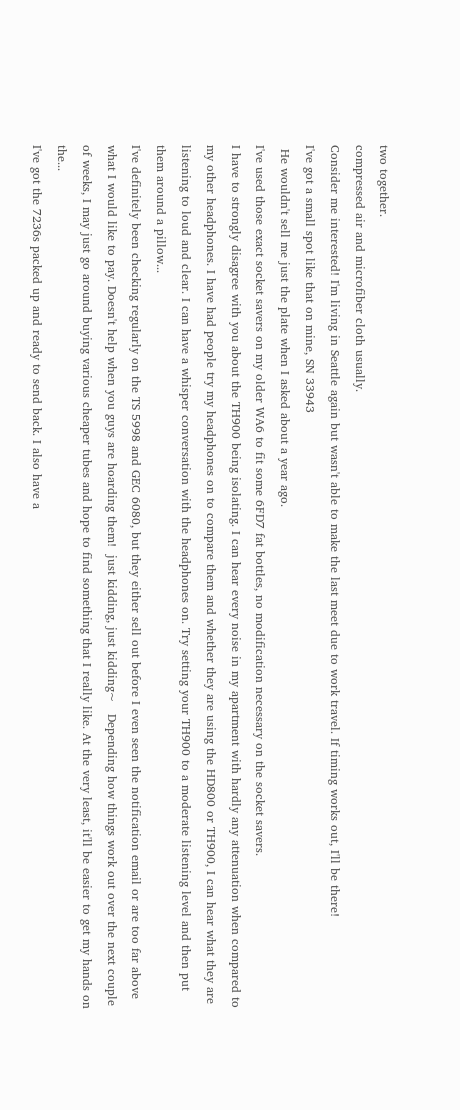two together.
compressed air and microfiber cloth usually.
Consider me interested! I'm living in Seattle again but wasn't able to make the last meet due to work travel. If timing works out, I'll be there!
I've got a small spot like that on mine, SN 33943
 He wouldn't sell me just the plate when I asked about a year ago.
I've used those exact socket savers on my older WA6 to fit some 6FD7 fat bottles, no modification necessary on the socket savers.
I have to strongly disagree with you about the TH900 being isolating. I can hear every noise in my apartment with hardly any attenuation when compared to my other headphones. I have had people try my headphones on to compare them and whether they are using the HD800 or TH900, I can hear what they are listening to loud and clear. I can have a whisper conversation with the headphones on. Try setting your TH900 to a moderate listening level and then put them around a pillow...
I've definitely been checking regularly on the TS 5998 and GEC 6080, but they either sell out before I even seen the notification email or are too far above what I would like to pay. Doesn't help when you guys are hoarding them!  just kidding, just kidding~   Depending how things work out over the next couple of weeks, I may just go around buying various cheaper tubes and hope to find something that I really like. At the very least, it'll be easier to get my hands on the...
I've got the 7236s packed up and ready to send back. I also have a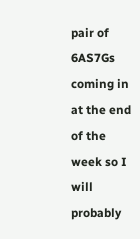pair of 6AS7Gs coming in at the end of the week so I will probably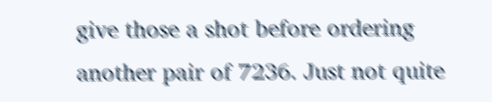give those a shot before ordering another pair of 7236. Just not quite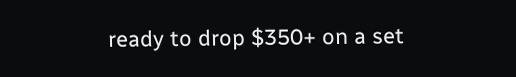ready to drop $350+ on a set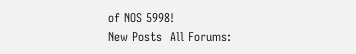of NOS 5998!
New Posts  All Forums: